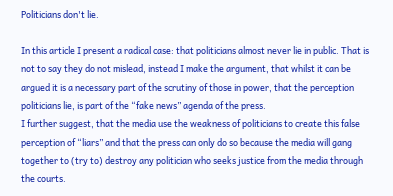Politicians don't lie.

In this article I present a radical case: that politicians almost never lie in public. That is not to say they do not mislead, instead I make the argument, that whilst it can be argued it is a necessary part of the scrutiny of those in power, that the perception politicians lie, is part of the “fake news” agenda of the press.
I further suggest, that the media use the weakness of politicians to create this false perception of “liars” and that the press can only do so because the media will gang together to (try to) destroy any politician who seeks justice from the media through the courts.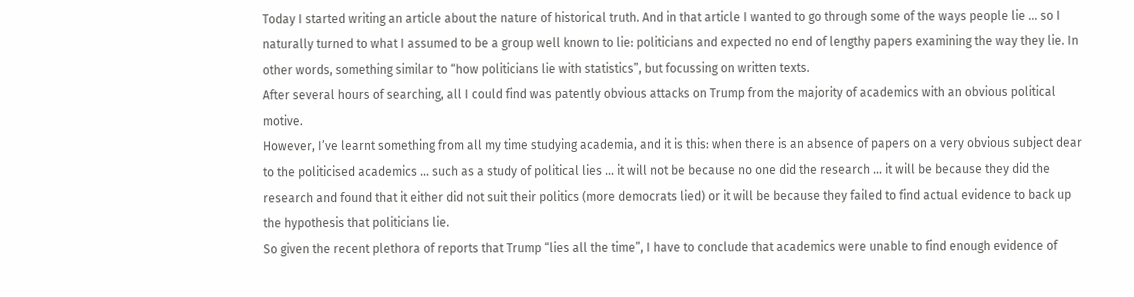Today I started writing an article about the nature of historical truth. And in that article I wanted to go through some of the ways people lie … so I naturally turned to what I assumed to be a group well known to lie: politicians and expected no end of lengthy papers examining the way they lie. In other words, something similar to “how politicians lie with statistics”, but focussing on written texts.
After several hours of searching, all I could find was patently obvious attacks on Trump from the majority of academics with an obvious political motive.
However, I’ve learnt something from all my time studying academia, and it is this: when there is an absence of papers on a very obvious subject dear to the politicised academics … such as a study of political lies … it will not be because no one did the research … it will be because they did the research and found that it either did not suit their politics (more democrats lied) or it will be because they failed to find actual evidence to back up the hypothesis that politicians lie.
So given the recent plethora of reports that Trump “lies all the time”, I have to conclude that academics were unable to find enough evidence of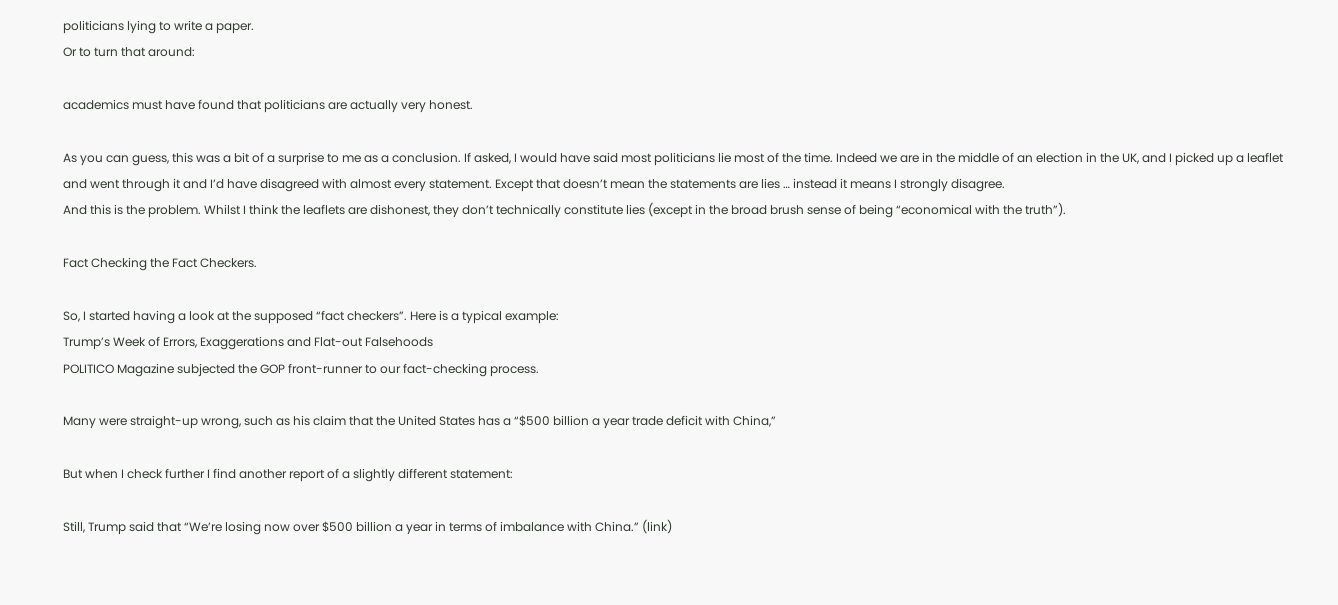politicians lying to write a paper.
Or to turn that around:

academics must have found that politicians are actually very honest.

As you can guess, this was a bit of a surprise to me as a conclusion. If asked, I would have said most politicians lie most of the time. Indeed we are in the middle of an election in the UK, and I picked up a leaflet and went through it and I’d have disagreed with almost every statement. Except that doesn’t mean the statements are lies … instead it means I strongly disagree.
And this is the problem. Whilst I think the leaflets are dishonest, they don’t technically constitute lies (except in the broad brush sense of being “economical with the truth”).

Fact Checking the Fact Checkers.

So, I started having a look at the supposed “fact checkers”. Here is a typical example:
Trump’s Week of Errors, Exaggerations and Flat-out Falsehoods
POLITICO Magazine subjected the GOP front-runner to our fact-checking process.

Many were straight-up wrong, such as his claim that the United States has a “$500 billion a year trade deficit with China,”

But when I check further I find another report of a slightly different statement:

Still, Trump said that “We’re losing now over $500 billion a year in terms of imbalance with China.” (link)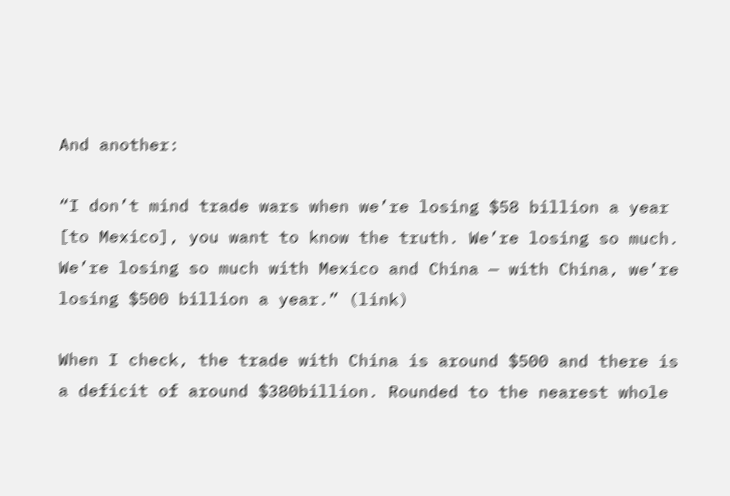And another:

“I don’t mind trade wars when we’re losing $58 billion a year [to Mexico], you want to know the truth. We’re losing so much. We’re losing so much with Mexico and China — with China, we’re losing $500 billion a year.” (link)

When I check, the trade with China is around $500 and there is a deficit of around $380billion. Rounded to the nearest whole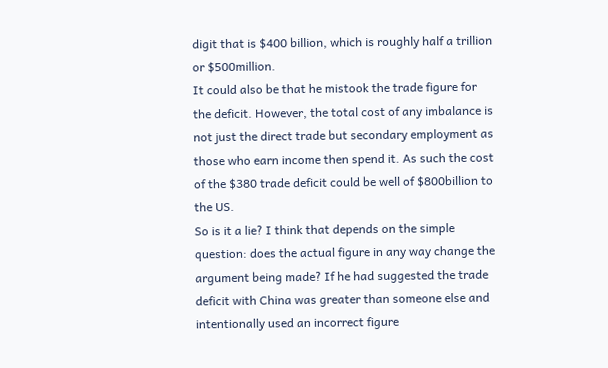digit that is $400 billion, which is roughly half a trillion or $500million.
It could also be that he mistook the trade figure for the deficit. However, the total cost of any imbalance is not just the direct trade but secondary employment as those who earn income then spend it. As such the cost of the $380 trade deficit could be well of $800billion to the US.
So is it a lie? I think that depends on the simple question: does the actual figure in any way change the argument being made? If he had suggested the trade deficit with China was greater than someone else and intentionally used an incorrect figure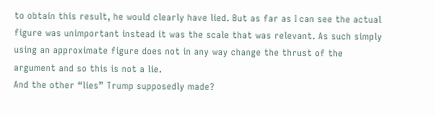to obtain this result, he would clearly have lied. But as far as I can see the actual figure was unimportant instead it was the scale that was relevant. As such simply using an approximate figure does not in any way change the thrust of the argument and so this is not a lie.
And the other “lies” Trump supposedly made?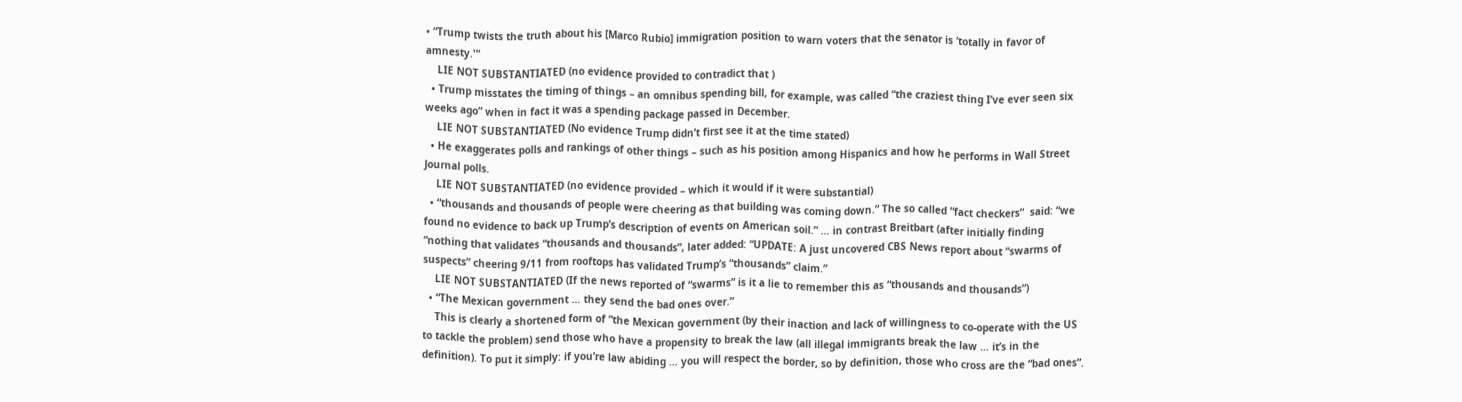• “Trump twists the truth about his [Marco Rubio] immigration position to warn voters that the senator is ‘totally in favor of amnesty.'”
    LIE NOT SUBSTANTIATED (no evidence provided to contradict that )
  • Trump misstates the timing of things – an omnibus spending bill, for example, was called “the craziest thing I’ve ever seen six weeks ago” when in fact it was a spending package passed in December.
    LIE NOT SUBSTANTIATED (No evidence Trump didn’t first see it at the time stated)
  • He exaggerates polls and rankings of other things – such as his position among Hispanics and how he performs in Wall Street Journal polls.
    LIE NOT SUBSTANTIATED (no evidence provided – which it would if it were substantial)
  • “thousands and thousands of people were cheering as that building was coming down.” The so called “fact checkers”  said: “we found no evidence to back up Trump’s description of events on American soil.” … in contrast Breitbart (after initially finding “nothing that validates “thousands and thousands”, later added: “UPDATE: A just uncovered CBS News report about “swarms of suspects” cheering 9/11 from rooftops has validated Trump’s “thousands” claim.”
    LIE NOT SUBSTANTIATED (If the news reported of “swarms” is it a lie to remember this as “thousands and thousands”)
  • “The Mexican government … they send the bad ones over.”
    This is clearly a shortened form of “the Mexican government (by their inaction and lack of willingness to co-operate with the US to tackle the problem) send those who have a propensity to break the law (all illegal immigrants break the law … it’s in the definition). To put it simply: if you’re law abiding … you will respect the border, so by definition, those who cross are the “bad ones”.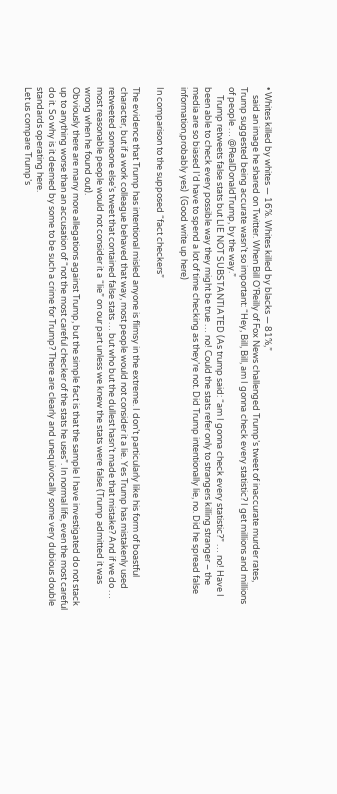• Whites killed by whites — 16%. Whites killed by blacks — 81%,”
    said an image he shared on Twitter. When Bill O’Reilly of Fox News challenged Trump’s tweet of inaccurate murder rates, Trump suggested being accurate wasn’t so important: “Hey, Bill, Bill, am I gonna check every statistic? I get millions and millions of people … @RealDonaldTrump, by the way.”
    Trump retweets false stats but LIE NOT SUBSTANTIATED (As trump said: “am I gonna check every statistic?” … no! Have I been able to check every possible way they might be true … no! Could the stats refer only to strangers killing stranger – the media are so biased I’d have to spend a lot of time checking as they’re not. Did Trump intentionally lie, no. Did he spread false information,probably yes)  (Good write up here)

In comparison to the supposed “fact checkers”

The evidence that Trump has intentional misled anyone is flimsy in the extreme. I don’t particularly like his form of boastful character, but if a work colleague behaved that way, most people would not consider it a lie. Yes Trump has mistakenly used retweeted someone else’s tweet that contained false stats … but who but the dullest hasn’t made that mistake? And if we do … most reasonable people would not consider it a “lie” on our part unless we knew the stats were false (Trump admitted it was wrong when he found out).
Obviously there are many more allegations against Trump, but the simple fact is that the sample I have investigated do not stack up to anything worse than an accusation of “not the most careful checker of the stats he uses”. In normal life, even the most careful do it. So why is it deemed by some to be such a crime for Trump? There are clearly and unequivocally some very dubious double standards operating here.
Let us compare Trump’s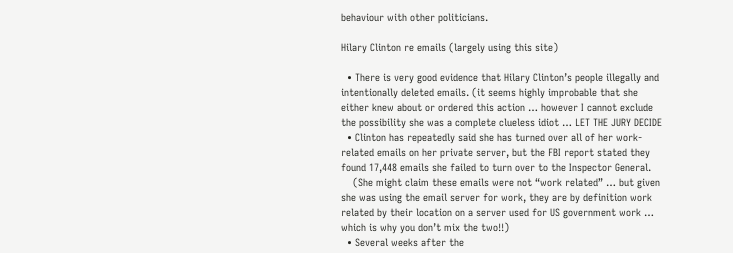behaviour with other politicians.

Hilary Clinton re emails (largely using this site)

  • There is very good evidence that Hilary Clinton’s people illegally and intentionally deleted emails. (it seems highly improbable that she either knew about or ordered this action … however I cannot exclude the possibility she was a complete clueless idiot … LET THE JURY DECIDE
  • Clinton has repeatedly said she has turned over all of her work-related emails on her private server, but the FBI report stated they found 17,448 emails she failed to turn over to the Inspector General.
    (She might claim these emails were not “work related” … but given she was using the email server for work, they are by definition work related by their location on a server used for US government work … which is why you don’t mix the two!!)
  • Several weeks after the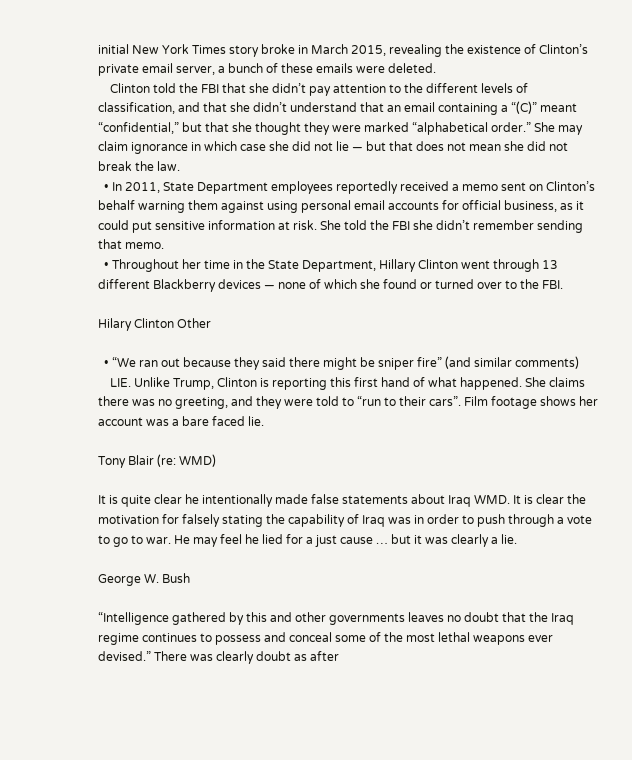initial New York Times story broke in March 2015, revealing the existence of Clinton’s private email server, a bunch of these emails were deleted.
    Clinton told the FBI that she didn’t pay attention to the different levels of classification, and that she didn’t understand that an email containing a “(C)” meant “confidential,” but that she thought they were marked “alphabetical order.” She may claim ignorance in which case she did not lie — but that does not mean she did not break the law.
  • In 2011, State Department employees reportedly received a memo sent on Clinton’s behalf warning them against using personal email accounts for official business, as it could put sensitive information at risk. She told the FBI she didn’t remember sending that memo.
  • Throughout her time in the State Department, Hillary Clinton went through 13 different Blackberry devices — none of which she found or turned over to the FBI.

Hilary Clinton Other

  • “We ran out because they said there might be sniper fire” (and similar comments)
    LIE. Unlike Trump, Clinton is reporting this first hand of what happened. She claims there was no greeting, and they were told to “run to their cars”. Film footage shows her account was a bare faced lie.

Tony Blair (re: WMD)

It is quite clear he intentionally made false statements about Iraq WMD. It is clear the motivation for falsely stating the capability of Iraq was in order to push through a vote to go to war. He may feel he lied for a just cause … but it was clearly a lie.

George W. Bush

“Intelligence gathered by this and other governments leaves no doubt that the Iraq regime continues to possess and conceal some of the most lethal weapons ever devised.” There was clearly doubt as after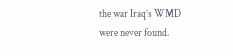the war Iraq’s WMD were never found.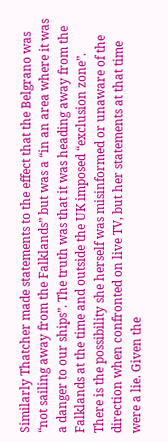Similarly Thatcher made statements to the effect that the Belgrano was “not sailing away from the Falklands” but was a “in an area where it was a danger to our ships”. The truth was that it was heading away from the Falklands at the time and outside the UK imposed “exclusion zone”. There is the possibility she herself was misinformed or unaware of the direction when confronted on live TV, but her statements at that time were a lie. Given the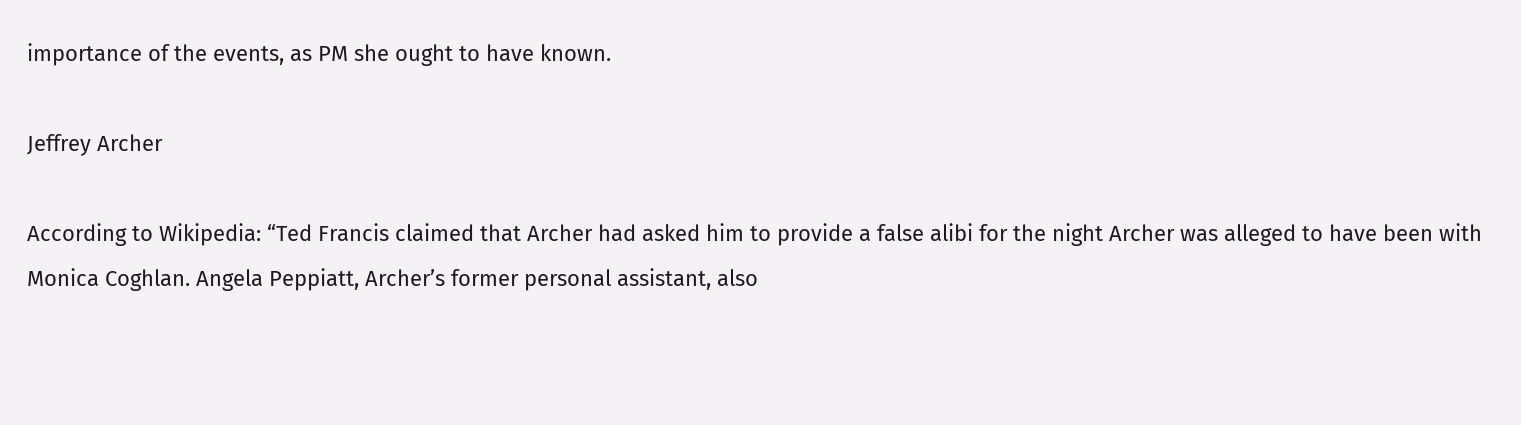importance of the events, as PM she ought to have known.

Jeffrey Archer

According to Wikipedia: “Ted Francis claimed that Archer had asked him to provide a false alibi for the night Archer was alleged to have been with Monica Coghlan. Angela Peppiatt, Archer’s former personal assistant, also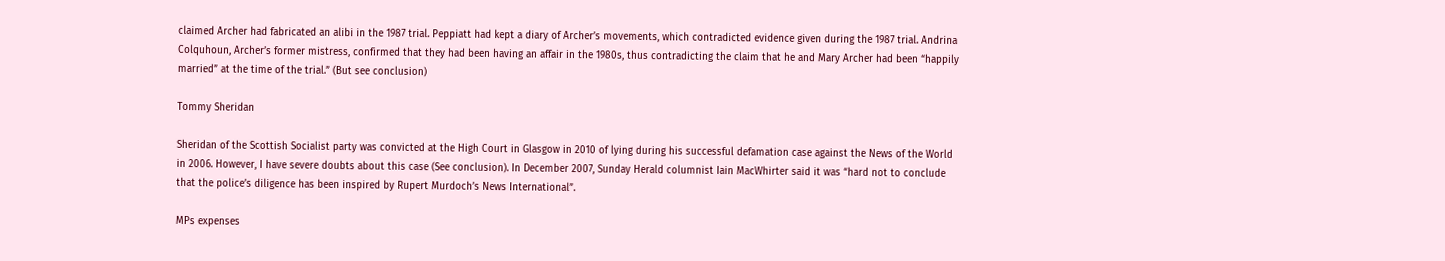claimed Archer had fabricated an alibi in the 1987 trial. Peppiatt had kept a diary of Archer’s movements, which contradicted evidence given during the 1987 trial. Andrina Colquhoun, Archer’s former mistress, confirmed that they had been having an affair in the 1980s, thus contradicting the claim that he and Mary Archer had been “happily married” at the time of the trial.” (But see conclusion)

Tommy Sheridan

Sheridan of the Scottish Socialist party was convicted at the High Court in Glasgow in 2010 of lying during his successful defamation case against the News of the World in 2006. However, I have severe doubts about this case (See conclusion). In December 2007, Sunday Herald columnist Iain MacWhirter said it was “hard not to conclude that the police’s diligence has been inspired by Rupert Murdoch’s News International”.

MPs expenses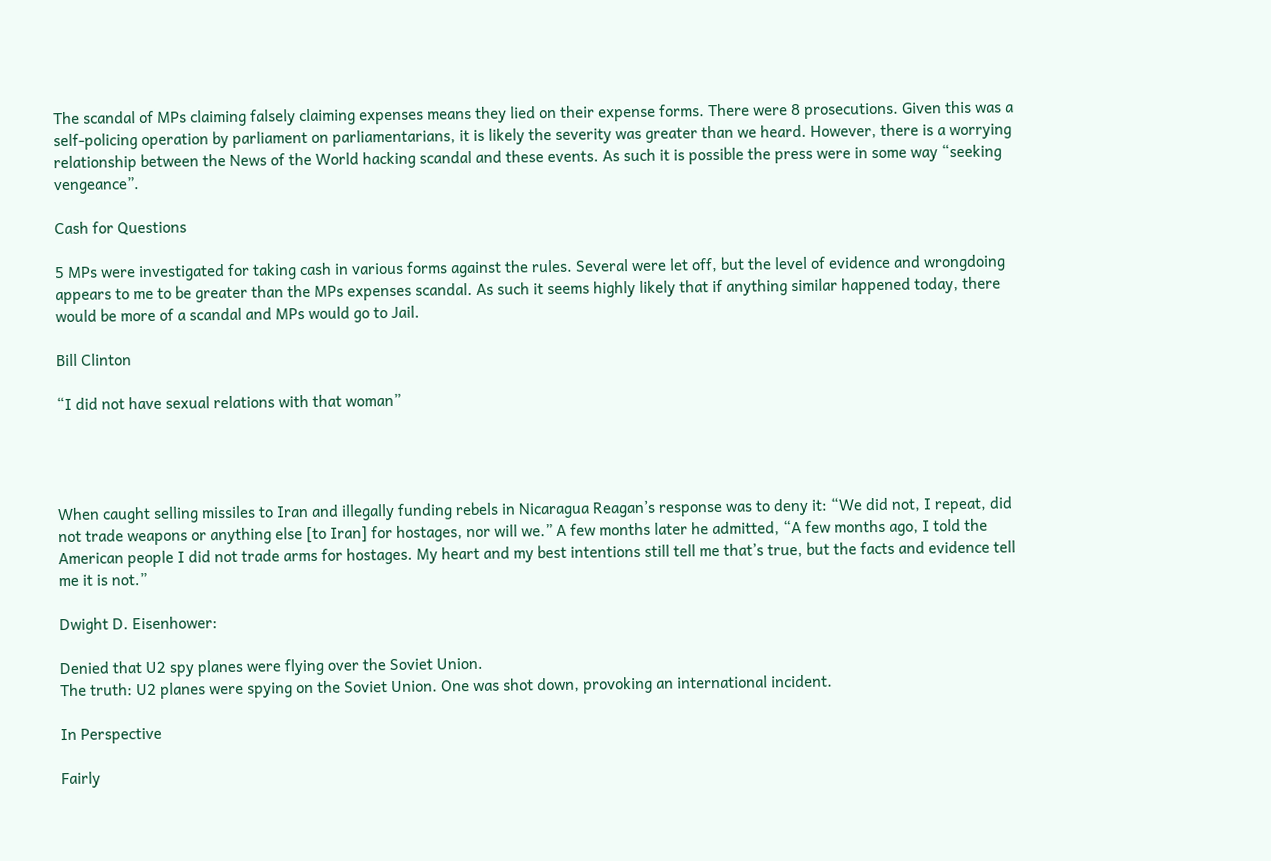The scandal of MPs claiming falsely claiming expenses means they lied on their expense forms. There were 8 prosecutions. Given this was a self-policing operation by parliament on parliamentarians, it is likely the severity was greater than we heard. However, there is a worrying relationship between the News of the World hacking scandal and these events. As such it is possible the press were in some way “seeking vengeance”.

Cash for Questions

5 MPs were investigated for taking cash in various forms against the rules. Several were let off, but the level of evidence and wrongdoing appears to me to be greater than the MPs expenses scandal. As such it seems highly likely that if anything similar happened today, there would be more of a scandal and MPs would go to Jail.

Bill Clinton

“I did not have sexual relations with that woman”




When caught selling missiles to Iran and illegally funding rebels in Nicaragua Reagan’s response was to deny it: “We did not, I repeat, did not trade weapons or anything else [to Iran] for hostages, nor will we.” A few months later he admitted, “A few months ago, I told the American people I did not trade arms for hostages. My heart and my best intentions still tell me that’s true, but the facts and evidence tell me it is not.”

Dwight D. Eisenhower:

Denied that U2 spy planes were flying over the Soviet Union.
The truth: U2 planes were spying on the Soviet Union. One was shot down, provoking an international incident.

In Perspective

Fairly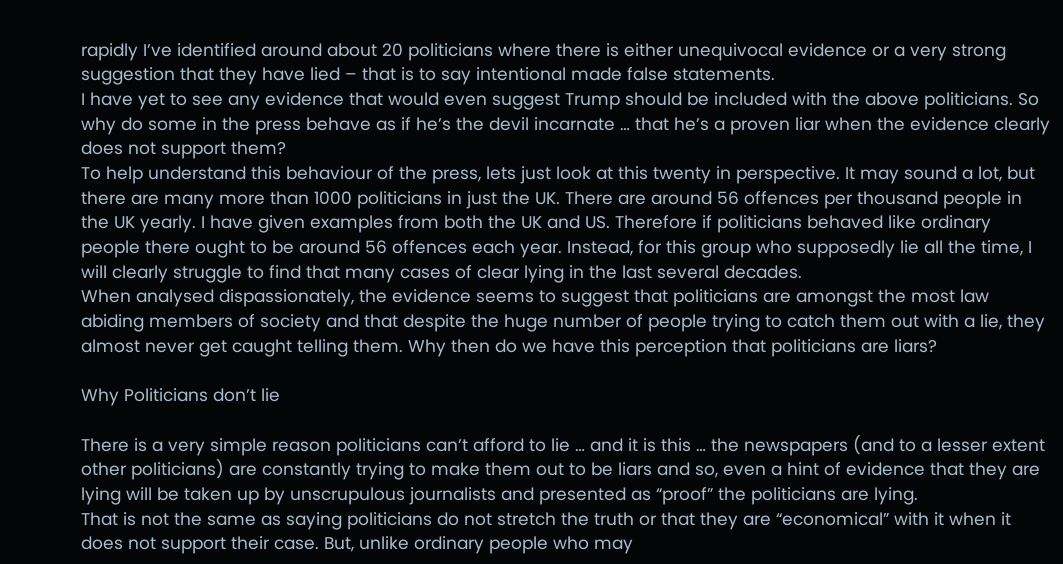rapidly I’ve identified around about 20 politicians where there is either unequivocal evidence or a very strong suggestion that they have lied – that is to say intentional made false statements.
I have yet to see any evidence that would even suggest Trump should be included with the above politicians. So why do some in the press behave as if he’s the devil incarnate … that he’s a proven liar when the evidence clearly does not support them?
To help understand this behaviour of the press, lets just look at this twenty in perspective. It may sound a lot, but there are many more than 1000 politicians in just the UK. There are around 56 offences per thousand people in the UK yearly. I have given examples from both the UK and US. Therefore if politicians behaved like ordinary people there ought to be around 56 offences each year. Instead, for this group who supposedly lie all the time, I will clearly struggle to find that many cases of clear lying in the last several decades.
When analysed dispassionately, the evidence seems to suggest that politicians are amongst the most law abiding members of society and that despite the huge number of people trying to catch them out with a lie, they almost never get caught telling them. Why then do we have this perception that politicians are liars?

Why Politicians don’t lie

There is a very simple reason politicians can’t afford to lie … and it is this … the newspapers (and to a lesser extent other politicians) are constantly trying to make them out to be liars and so, even a hint of evidence that they are lying will be taken up by unscrupulous journalists and presented as “proof” the politicians are lying.
That is not the same as saying politicians do not stretch the truth or that they are “economical” with it when it does not support their case. But, unlike ordinary people who may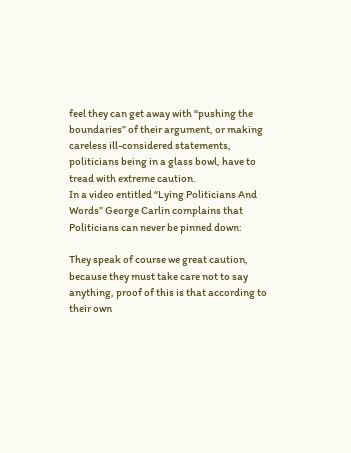feel they can get away with “pushing the boundaries” of their argument, or making careless ill-considered statements, politicians being in a glass bowl, have to tread with extreme caution.
In a video entitled “Lying Politicians And Words” George Carlin complains that Politicians can never be pinned down:

They speak of course we great caution, because they must take care not to say anything, proof of this is that according to their own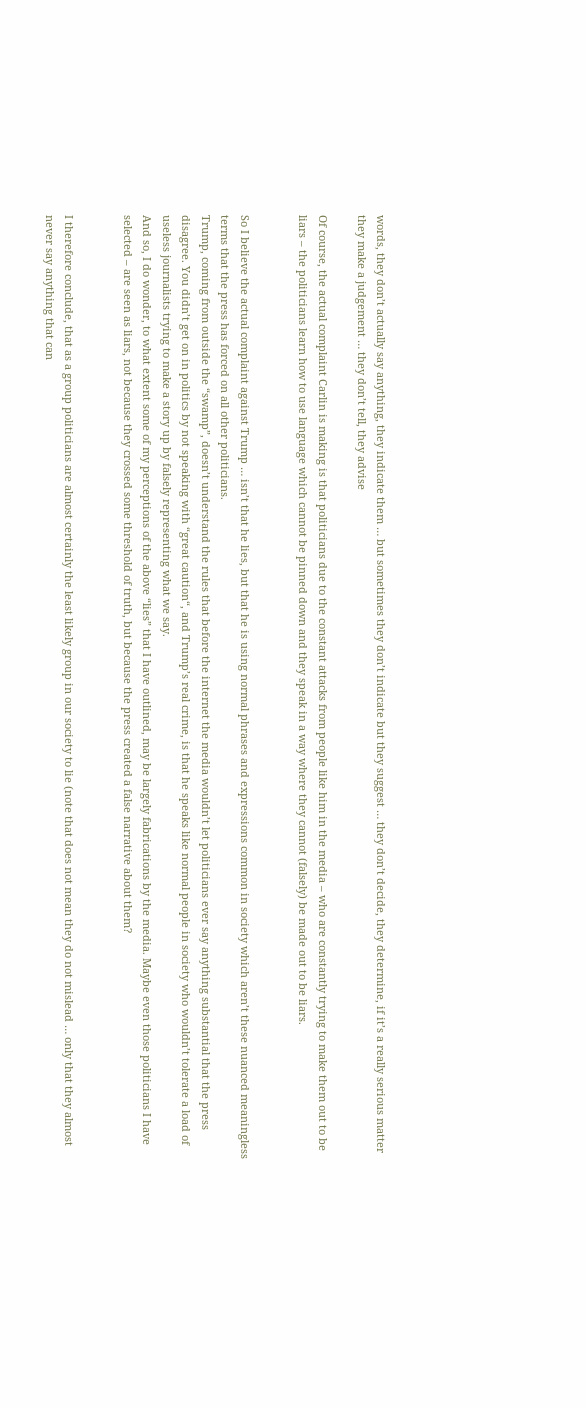words, they don’t actually say anything, they indicate them … but sometimes they don’t indicate but they suggest … they don’t decide, they determine, if it’s a really serious matter they make a judgement … they don’t tell, they advise

Of course, the actual complaint Carlin is making is that politicians due to the constant attacks from people like him in the media – who are constantly trying to make them out to be liars – the politicians learn how to use language which cannot be pinned down and they speak in a way where they cannot (falsely) be made out to be liars.


So I believe the actual complaint against Trump … isn’t that he lies, but that he is using normal phrases and expressions common in society which aren’t these nuanced meaningless terms that the press has forced on all other politicians.
Trump, coming from outside the “swamp”, doesn’t understand the rules that before the internet the media wouldn’t let politicians ever say anything substantial that the press disagree. You didn’t get on in politics by not speaking with “great caution“, and Trump’s real crime, is that he speaks like normal people in society who wouldn’t tolerate a load of useless journalists trying to make a story up by falsely representing what we say.
And so, I do wonder, to what extent some of my perceptions of the above “lies” that I have outlined, may be largely fabrications by the media. Maybe even those politicians I have selected – are seen as liars, not because they crossed some threshold of truth, but because the press created a false narrative about them?


I therefore conclude, that as a group politicians are almost certainly the least likely group in our society to lie (note that does not mean they do not mislead … only that they almost never say anything that can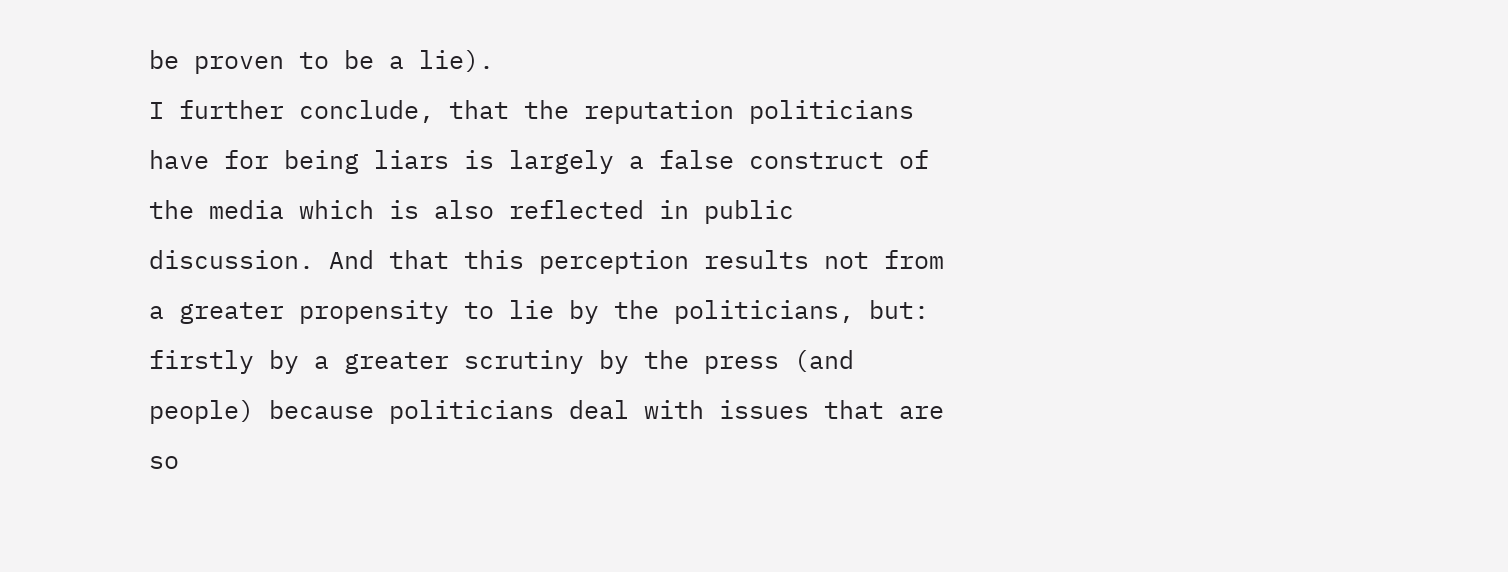be proven to be a lie).
I further conclude, that the reputation politicians have for being liars is largely a false construct of the media which is also reflected in public discussion. And that this perception results not from a greater propensity to lie by the politicians, but: firstly by a greater scrutiny by the press (and people) because politicians deal with issues that are so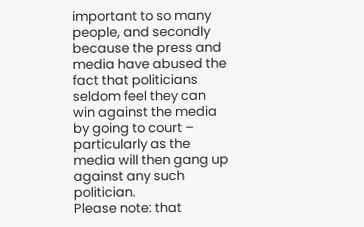important to so many people, and secondly because the press and media have abused the fact that politicians seldom feel they can win against the media by going to court – particularly as the media will then gang up against any such politician.
Please note: that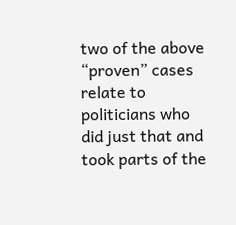two of the above “proven” cases relate to politicians who did just that and took parts of the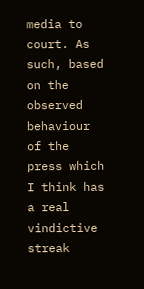media to court. As such, based on the observed behaviour of the press which I think has a real vindictive streak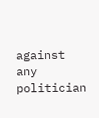against any politician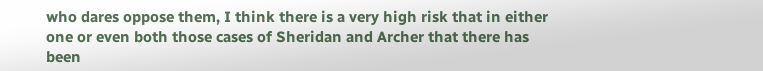who dares oppose them, I think there is a very high risk that in either one or even both those cases of Sheridan and Archer that there has been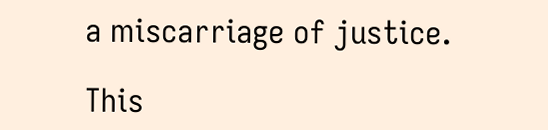a miscarriage of justice.

This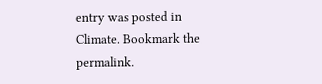entry was posted in Climate. Bookmark the permalink.